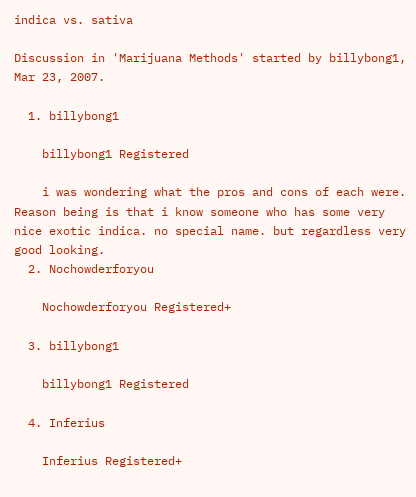indica vs. sativa

Discussion in 'Marijuana Methods' started by billybong1, Mar 23, 2007.

  1. billybong1

    billybong1 Registered

    i was wondering what the pros and cons of each were. Reason being is that i know someone who has some very nice exotic indica. no special name. but regardless very good looking.
  2. Nochowderforyou

    Nochowderforyou Registered+

  3. billybong1

    billybong1 Registered

  4. Inferius

    Inferius Registered+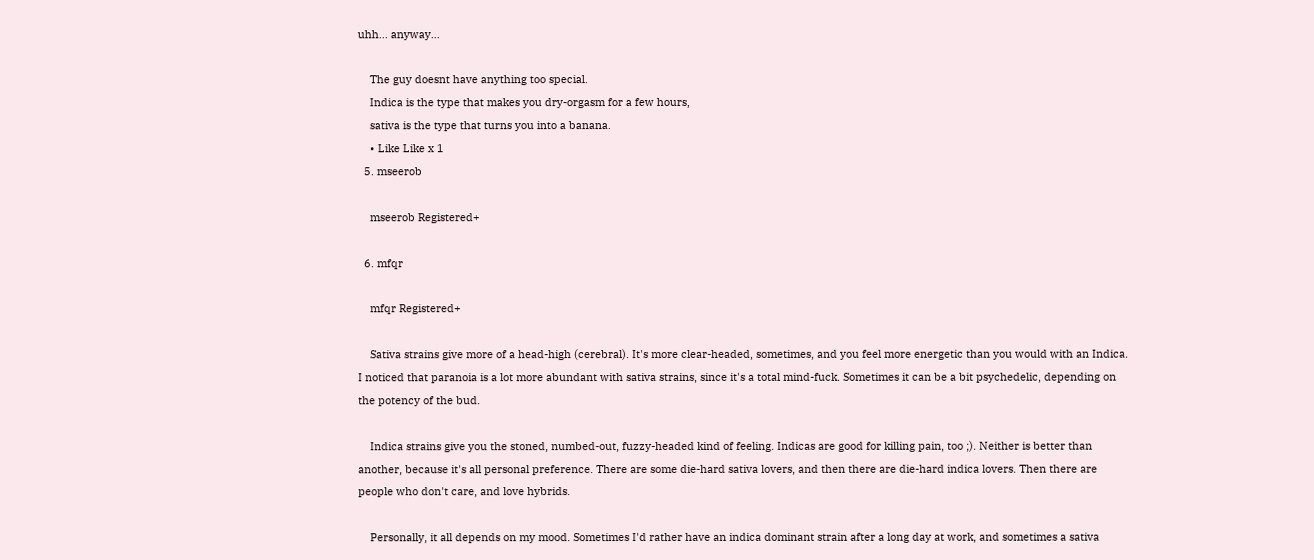uhh... anyway...

    The guy doesnt have anything too special.
    Indica is the type that makes you dry-orgasm for a few hours,
    sativa is the type that turns you into a banana.
    • Like Like x 1
  5. mseerob

    mseerob Registered+

  6. mfqr

    mfqr Registered+

    Sativa strains give more of a head-high (cerebral). It's more clear-headed, sometimes, and you feel more energetic than you would with an Indica. I noticed that paranoia is a lot more abundant with sativa strains, since it's a total mind-fuck. Sometimes it can be a bit psychedelic, depending on the potency of the bud.

    Indica strains give you the stoned, numbed-out, fuzzy-headed kind of feeling. Indicas are good for killing pain, too ;). Neither is better than another, because it's all personal preference. There are some die-hard sativa lovers, and then there are die-hard indica lovers. Then there are people who don't care, and love hybrids.

    Personally, it all depends on my mood. Sometimes I'd rather have an indica dominant strain after a long day at work, and sometimes a sativa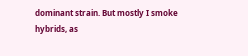dominant strain. But mostly I smoke hybrids, as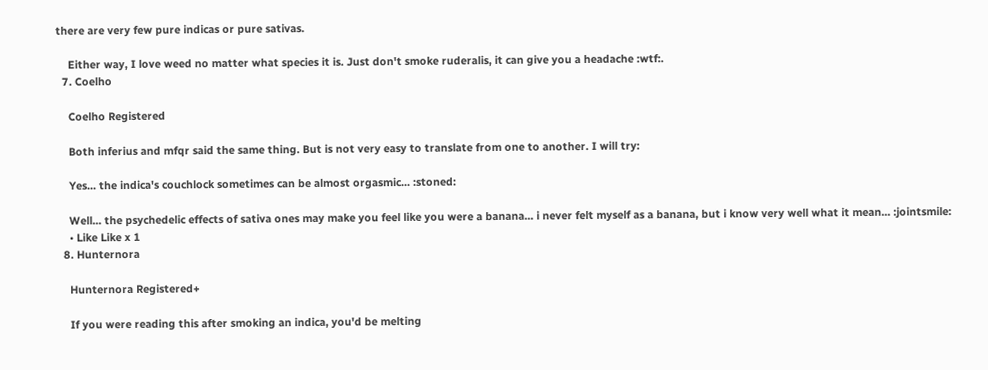there are very few pure indicas or pure sativas.

    Either way, I love weed no matter what species it is. Just don't smoke ruderalis, it can give you a headache :wtf:.
  7. Coelho

    Coelho Registered

    Both inferius and mfqr said the same thing. But is not very easy to translate from one to another. I will try:

    Yes... the indica's couchlock sometimes can be almost orgasmic... :stoned:

    Well... the psychedelic effects of sativa ones may make you feel like you were a banana... i never felt myself as a banana, but i know very well what it mean... :jointsmile:
    • Like Like x 1
  8. Hunternora

    Hunternora Registered+

    If you were reading this after smoking an indica, you'd be melting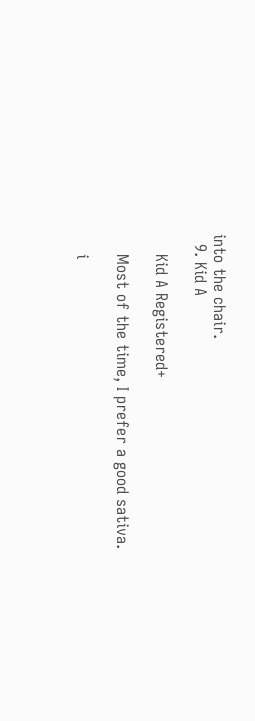into the chair.
  9. Kid A

    Kid A Registered+

    Most of the time, I prefer a good sativa.

    i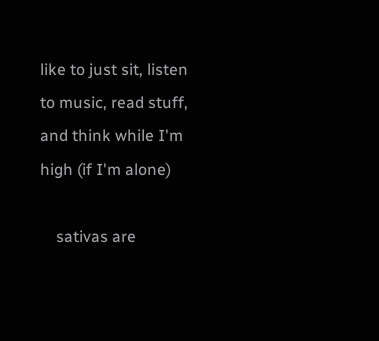like to just sit, listen to music, read stuff, and think while I'm high (if I'm alone)

    sativas are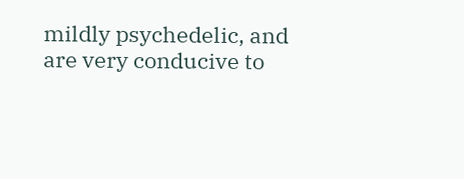mildly psychedelic, and are very conducive to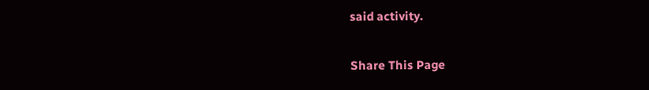said activity.

Share This Page